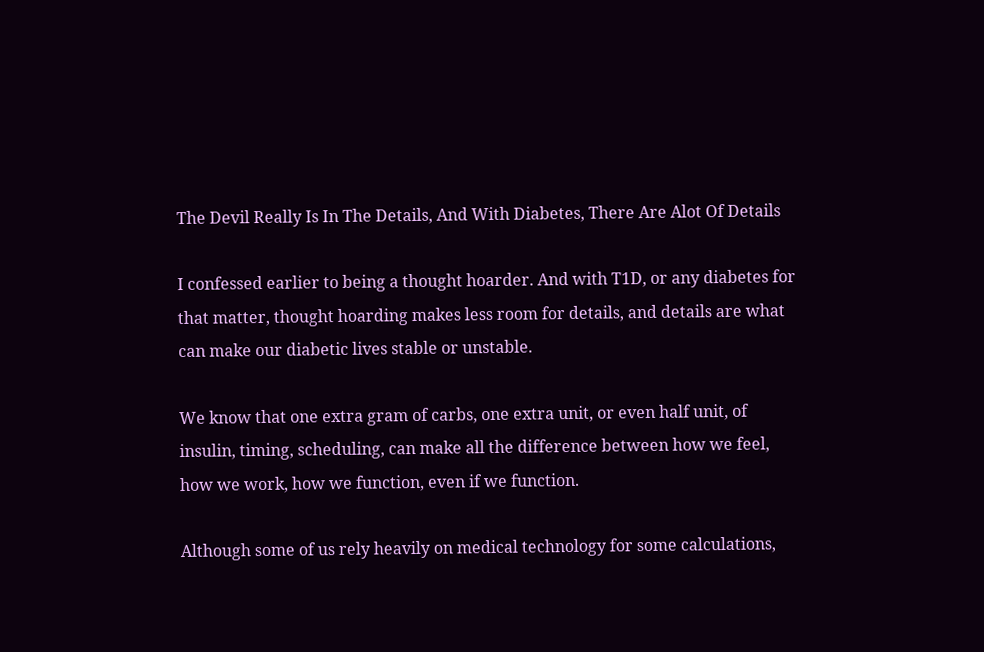The Devil Really Is In The Details, And With Diabetes, There Are Alot Of Details

I confessed earlier to being a thought hoarder. And with T1D, or any diabetes for that matter, thought hoarding makes less room for details, and details are what can make our diabetic lives stable or unstable.

We know that one extra gram of carbs, one extra unit, or even half unit, of insulin, timing, scheduling, can make all the difference between how we feel, how we work, how we function, even if we function.

Although some of us rely heavily on medical technology for some calculations,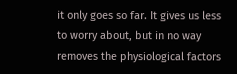it only goes so far. It gives us less to worry about, but in no way removes the physiological factors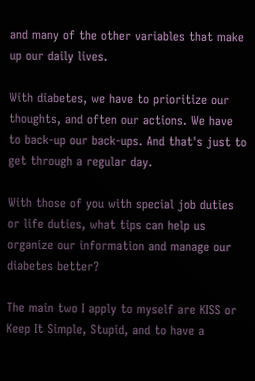and many of the other variables that make up our daily lives.

With diabetes, we have to prioritize our thoughts, and often our actions. We have to back-up our back-ups. And that's just to get through a regular day.

With those of you with special job duties or life duties, what tips can help us organize our information and manage our diabetes better?

The main two I apply to myself are KISS or Keep It Simple, Stupid, and to have a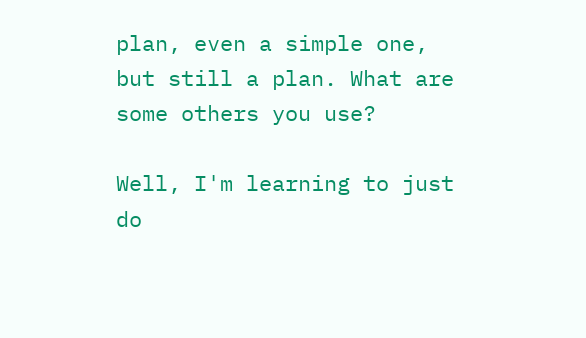plan, even a simple one, but still a plan. What are some others you use?

Well, I'm learning to just do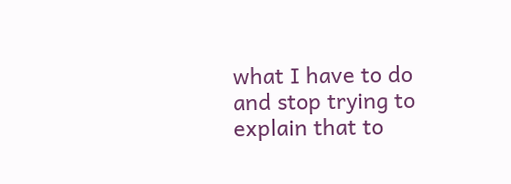what I have to do and stop trying to explain that to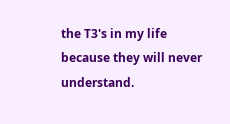the T3's in my life because they will never understand.